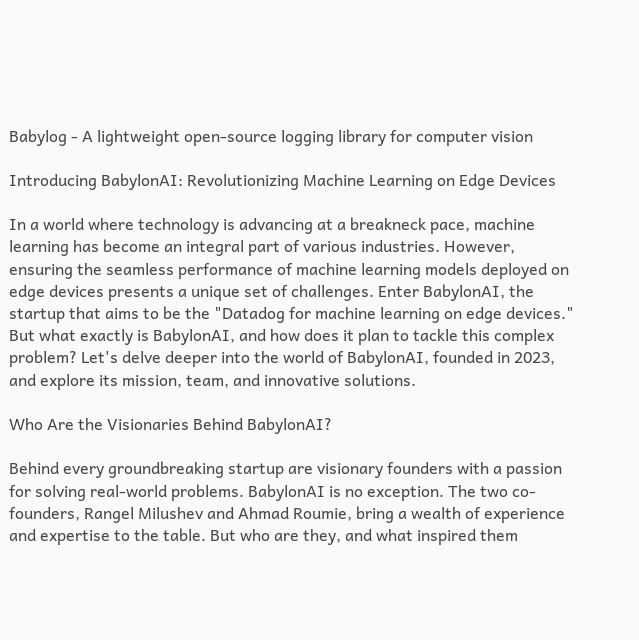Babylog - A lightweight open-source logging library for computer vision

Introducing BabylonAI: Revolutionizing Machine Learning on Edge Devices

In a world where technology is advancing at a breakneck pace, machine learning has become an integral part of various industries. However, ensuring the seamless performance of machine learning models deployed on edge devices presents a unique set of challenges. Enter BabylonAI, the startup that aims to be the "Datadog for machine learning on edge devices." But what exactly is BabylonAI, and how does it plan to tackle this complex problem? Let's delve deeper into the world of BabylonAI, founded in 2023, and explore its mission, team, and innovative solutions.

Who Are the Visionaries Behind BabylonAI?

Behind every groundbreaking startup are visionary founders with a passion for solving real-world problems. BabylonAI is no exception. The two co-founders, Rangel Milushev and Ahmad Roumie, bring a wealth of experience and expertise to the table. But who are they, and what inspired them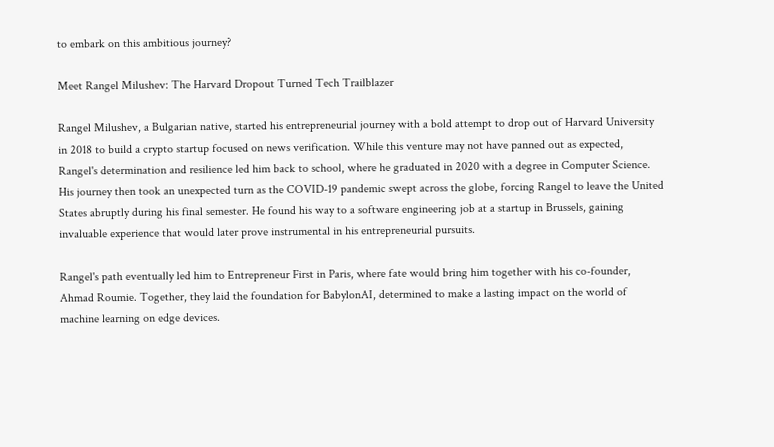to embark on this ambitious journey?

Meet Rangel Milushev: The Harvard Dropout Turned Tech Trailblazer

Rangel Milushev, a Bulgarian native, started his entrepreneurial journey with a bold attempt to drop out of Harvard University in 2018 to build a crypto startup focused on news verification. While this venture may not have panned out as expected, Rangel's determination and resilience led him back to school, where he graduated in 2020 with a degree in Computer Science. His journey then took an unexpected turn as the COVID-19 pandemic swept across the globe, forcing Rangel to leave the United States abruptly during his final semester. He found his way to a software engineering job at a startup in Brussels, gaining invaluable experience that would later prove instrumental in his entrepreneurial pursuits.

Rangel's path eventually led him to Entrepreneur First in Paris, where fate would bring him together with his co-founder, Ahmad Roumie. Together, they laid the foundation for BabylonAI, determined to make a lasting impact on the world of machine learning on edge devices.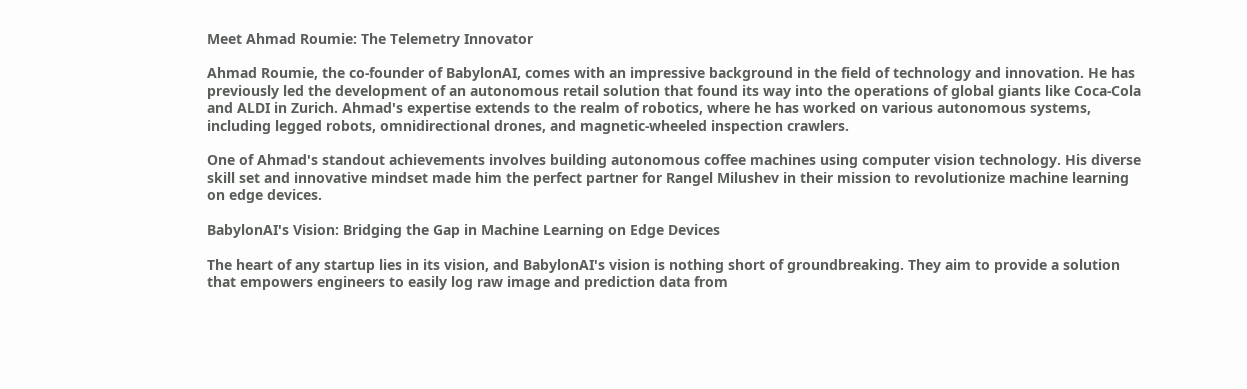Meet Ahmad Roumie: The Telemetry Innovator

Ahmad Roumie, the co-founder of BabylonAI, comes with an impressive background in the field of technology and innovation. He has previously led the development of an autonomous retail solution that found its way into the operations of global giants like Coca-Cola and ALDI in Zurich. Ahmad's expertise extends to the realm of robotics, where he has worked on various autonomous systems, including legged robots, omnidirectional drones, and magnetic-wheeled inspection crawlers.

One of Ahmad's standout achievements involves building autonomous coffee machines using computer vision technology. His diverse skill set and innovative mindset made him the perfect partner for Rangel Milushev in their mission to revolutionize machine learning on edge devices.

BabylonAI's Vision: Bridging the Gap in Machine Learning on Edge Devices

The heart of any startup lies in its vision, and BabylonAI's vision is nothing short of groundbreaking. They aim to provide a solution that empowers engineers to easily log raw image and prediction data from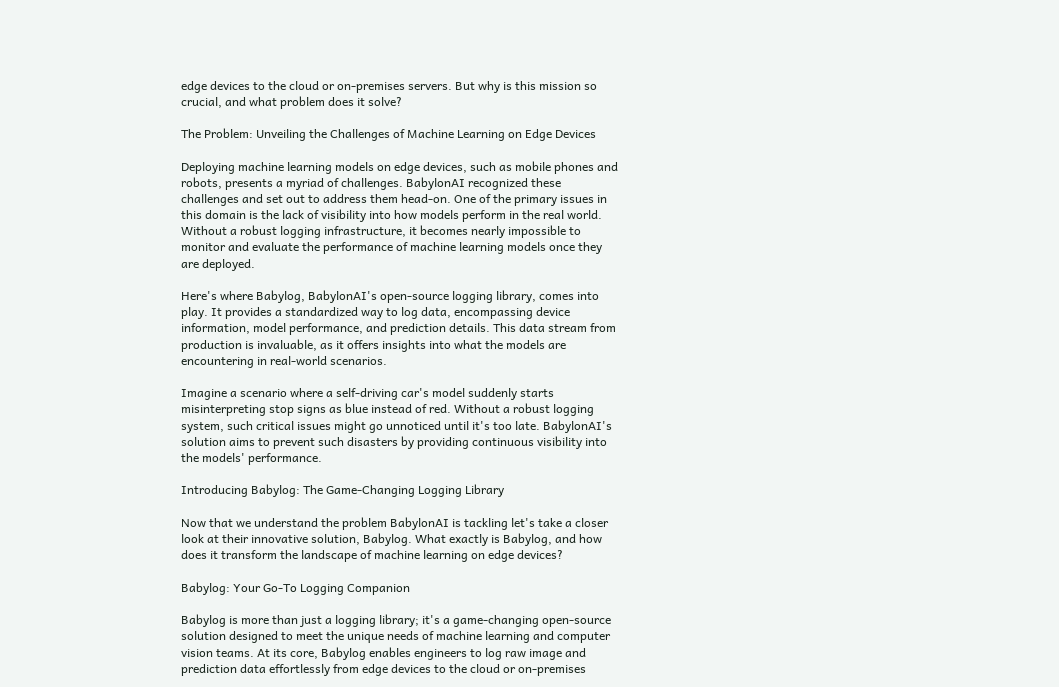edge devices to the cloud or on-premises servers. But why is this mission so crucial, and what problem does it solve?

The Problem: Unveiling the Challenges of Machine Learning on Edge Devices

Deploying machine learning models on edge devices, such as mobile phones and robots, presents a myriad of challenges. BabylonAI recognized these challenges and set out to address them head-on. One of the primary issues in this domain is the lack of visibility into how models perform in the real world. Without a robust logging infrastructure, it becomes nearly impossible to monitor and evaluate the performance of machine learning models once they are deployed.

Here's where Babylog, BabylonAI's open-source logging library, comes into play. It provides a standardized way to log data, encompassing device information, model performance, and prediction details. This data stream from production is invaluable, as it offers insights into what the models are encountering in real-world scenarios.

Imagine a scenario where a self-driving car's model suddenly starts misinterpreting stop signs as blue instead of red. Without a robust logging system, such critical issues might go unnoticed until it's too late. BabylonAI's solution aims to prevent such disasters by providing continuous visibility into the models' performance.

Introducing Babylog: The Game-Changing Logging Library

Now that we understand the problem BabylonAI is tackling let's take a closer look at their innovative solution, Babylog. What exactly is Babylog, and how does it transform the landscape of machine learning on edge devices?

Babylog: Your Go-To Logging Companion

Babylog is more than just a logging library; it's a game-changing open-source solution designed to meet the unique needs of machine learning and computer vision teams. At its core, Babylog enables engineers to log raw image and prediction data effortlessly from edge devices to the cloud or on-premises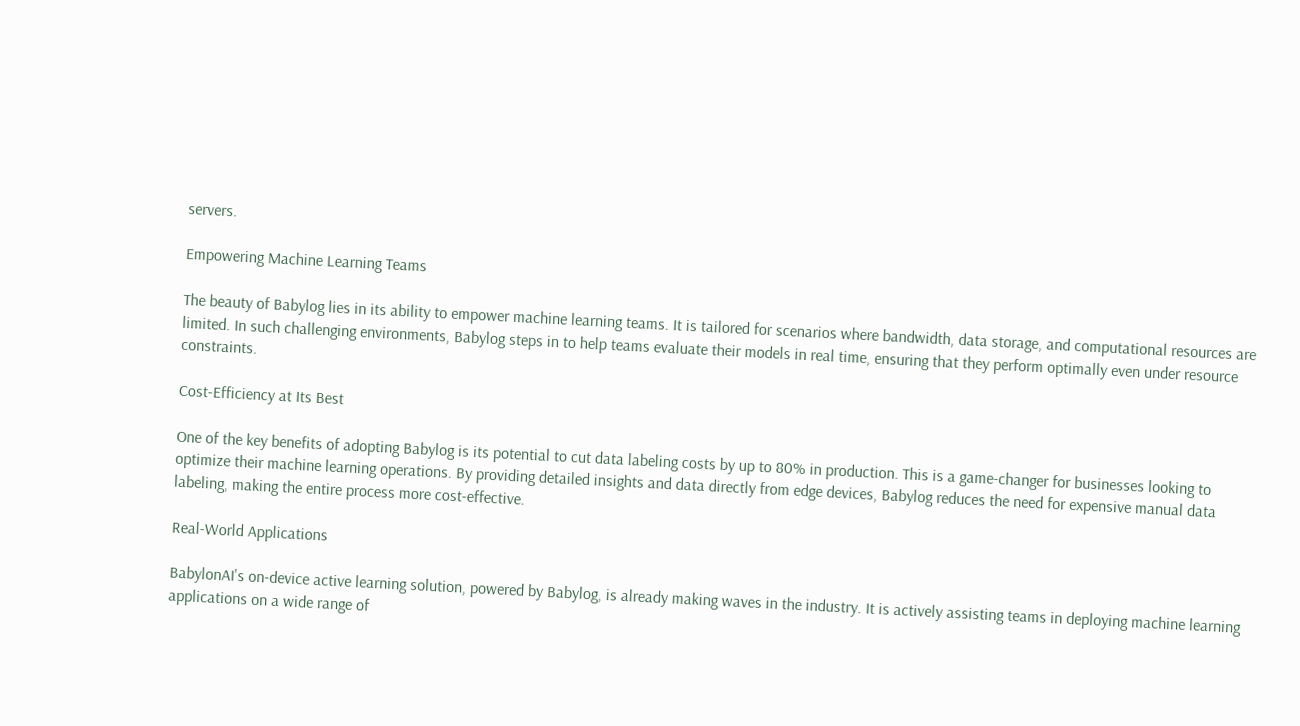servers.

Empowering Machine Learning Teams

The beauty of Babylog lies in its ability to empower machine learning teams. It is tailored for scenarios where bandwidth, data storage, and computational resources are limited. In such challenging environments, Babylog steps in to help teams evaluate their models in real time, ensuring that they perform optimally even under resource constraints.

Cost-Efficiency at Its Best

One of the key benefits of adopting Babylog is its potential to cut data labeling costs by up to 80% in production. This is a game-changer for businesses looking to optimize their machine learning operations. By providing detailed insights and data directly from edge devices, Babylog reduces the need for expensive manual data labeling, making the entire process more cost-effective.

Real-World Applications

BabylonAI's on-device active learning solution, powered by Babylog, is already making waves in the industry. It is actively assisting teams in deploying machine learning applications on a wide range of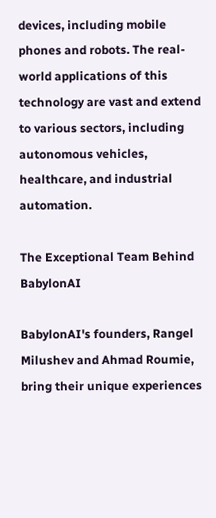devices, including mobile phones and robots. The real-world applications of this technology are vast and extend to various sectors, including autonomous vehicles, healthcare, and industrial automation.

The Exceptional Team Behind BabylonAI

BabylonAI's founders, Rangel Milushev and Ahmad Roumie, bring their unique experiences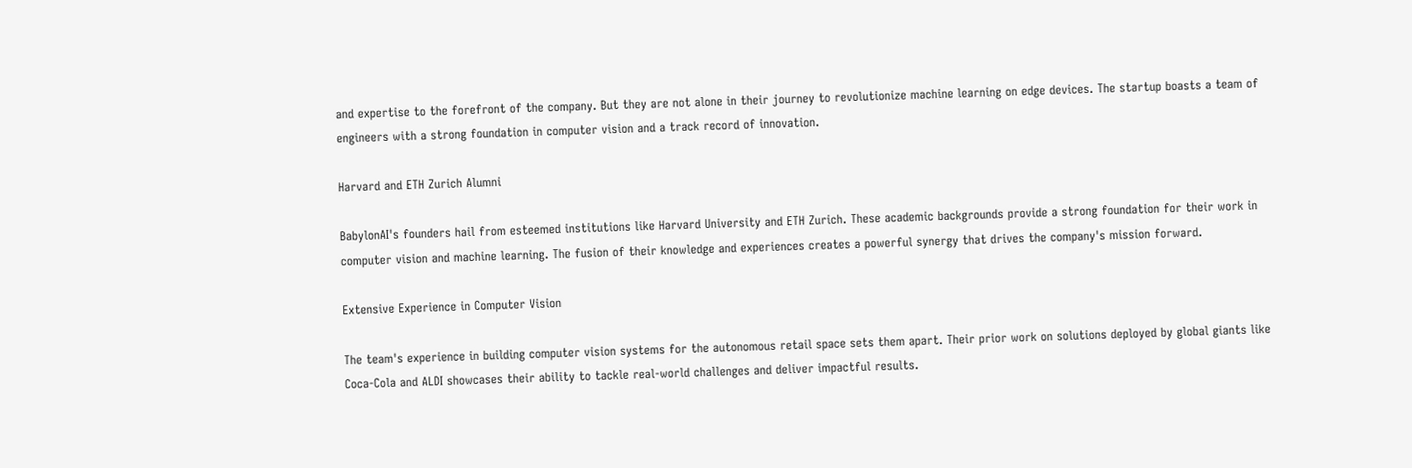and expertise to the forefront of the company. But they are not alone in their journey to revolutionize machine learning on edge devices. The startup boasts a team of engineers with a strong foundation in computer vision and a track record of innovation.

Harvard and ETH Zurich Alumni

BabylonAI's founders hail from esteemed institutions like Harvard University and ETH Zurich. These academic backgrounds provide a strong foundation for their work in computer vision and machine learning. The fusion of their knowledge and experiences creates a powerful synergy that drives the company's mission forward.

Extensive Experience in Computer Vision

The team's experience in building computer vision systems for the autonomous retail space sets them apart. Their prior work on solutions deployed by global giants like Coca-Cola and ALDI showcases their ability to tackle real-world challenges and deliver impactful results.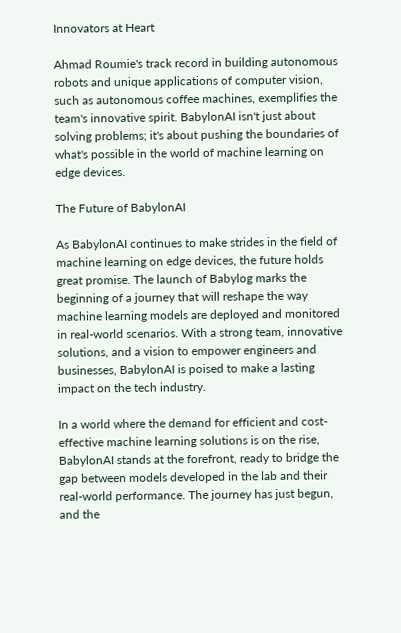Innovators at Heart

Ahmad Roumie's track record in building autonomous robots and unique applications of computer vision, such as autonomous coffee machines, exemplifies the team's innovative spirit. BabylonAI isn't just about solving problems; it's about pushing the boundaries of what's possible in the world of machine learning on edge devices.

The Future of BabylonAI

As BabylonAI continues to make strides in the field of machine learning on edge devices, the future holds great promise. The launch of Babylog marks the beginning of a journey that will reshape the way machine learning models are deployed and monitored in real-world scenarios. With a strong team, innovative solutions, and a vision to empower engineers and businesses, BabylonAI is poised to make a lasting impact on the tech industry.

In a world where the demand for efficient and cost-effective machine learning solutions is on the rise, BabylonAI stands at the forefront, ready to bridge the gap between models developed in the lab and their real-world performance. The journey has just begun, and the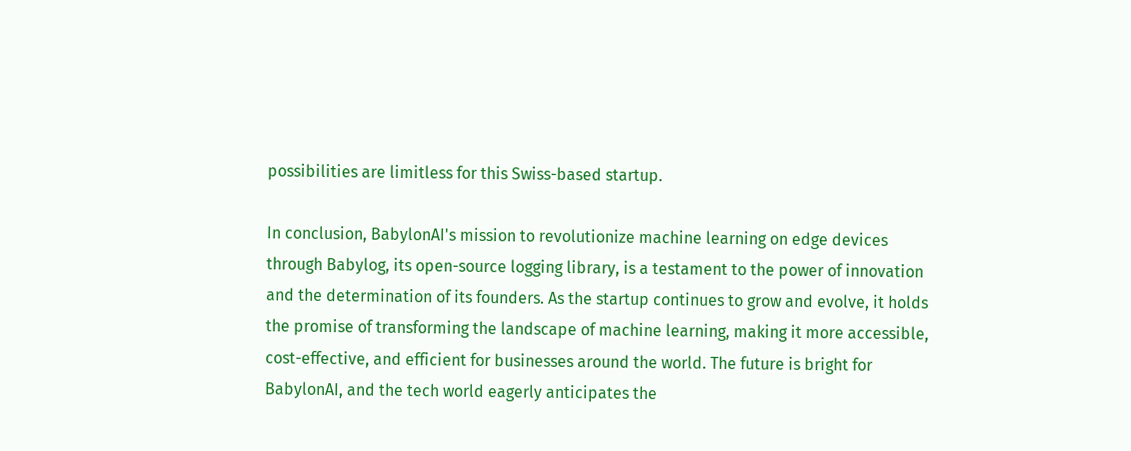possibilities are limitless for this Swiss-based startup.

In conclusion, BabylonAI's mission to revolutionize machine learning on edge devices through Babylog, its open-source logging library, is a testament to the power of innovation and the determination of its founders. As the startup continues to grow and evolve, it holds the promise of transforming the landscape of machine learning, making it more accessible, cost-effective, and efficient for businesses around the world. The future is bright for BabylonAI, and the tech world eagerly anticipates the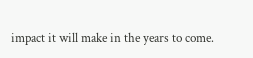impact it will make in the years to come.